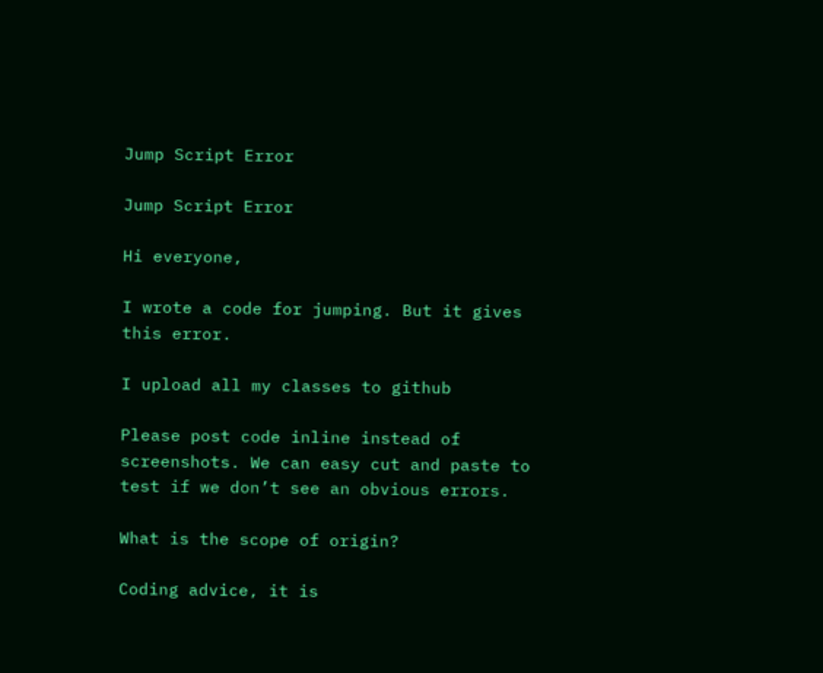Jump Script Error

Jump Script Error

Hi everyone,

I wrote a code for jumping. But it gives this error.

I upload all my classes to github

Please post code inline instead of screenshots. We can easy cut and paste to test if we don’t see an obvious errors.

What is the scope of origin?

Coding advice, it is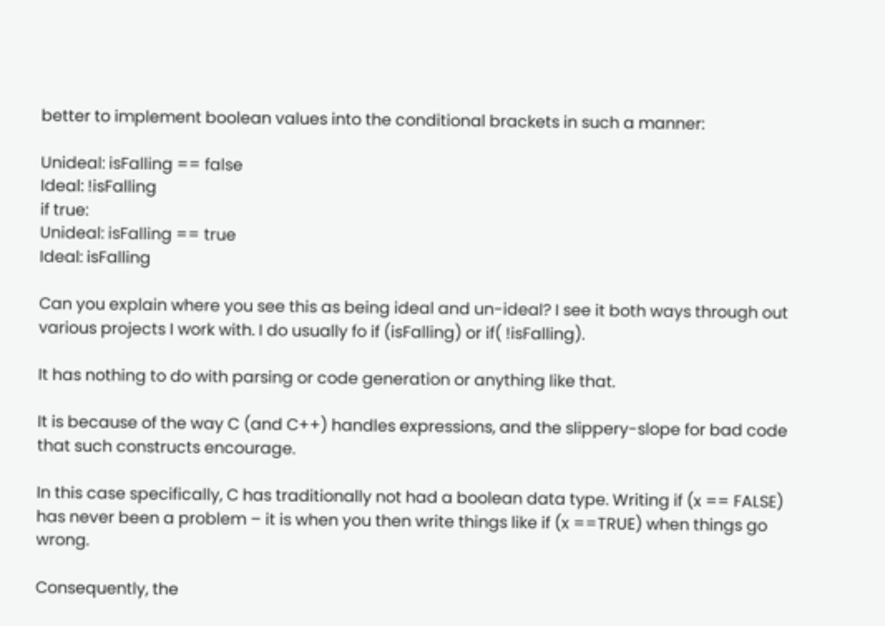better to implement boolean values into the conditional brackets in such a manner:

Unideal: isFalling == false
Ideal: !isFalling
if true:
Unideal: isFalling == true
Ideal: isFalling

Can you explain where you see this as being ideal and un-ideal? I see it both ways through out various projects I work with. I do usually fo if (isFalling) or if( !isFalling).

It has nothing to do with parsing or code generation or anything like that.

It is because of the way C (and C++) handles expressions, and the slippery-slope for bad code that such constructs encourage.

In this case specifically, C has traditionally not had a boolean data type. Writing if (x == FALSE) has never been a problem – it is when you then write things like if (x ==TRUE) when things go wrong.

Consequently, the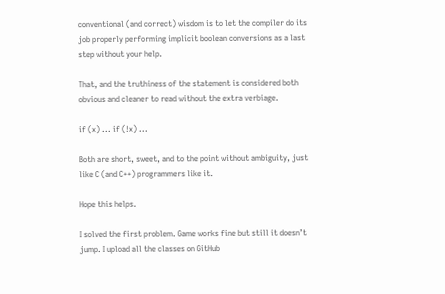conventional (and correct) wisdom is to let the compiler do its job properly performing implicit boolean conversions as a last step without your help.

That, and the truthiness of the statement is considered both obvious and cleaner to read without the extra verbiage.

if (x) ... if (!x) ...

Both are short, sweet, and to the point without ambiguity, just like C (and C++) programmers like it.

Hope this helps.

I solved the first problem. Game works fine but still it doesn’t jump. I upload all the classes on GitHub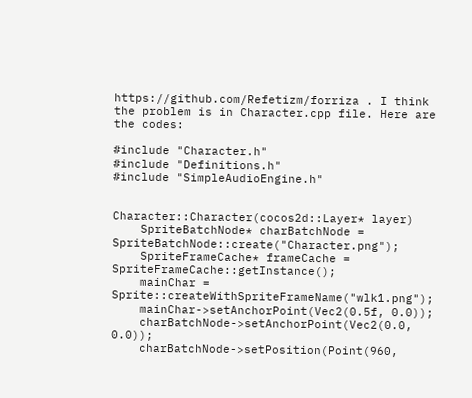https://github.com/Refetizm/forriza . I think the problem is in Character.cpp file. Here are the codes:

#include "Character.h"
#include "Definitions.h"
#include "SimpleAudioEngine.h"


Character::Character(cocos2d::Layer* layer)
    SpriteBatchNode* charBatchNode = SpriteBatchNode::create("Character.png");
    SpriteFrameCache* frameCache = SpriteFrameCache::getInstance();
    mainChar = Sprite::createWithSpriteFrameName("wlk1.png");
    mainChar->setAnchorPoint(Vec2(0.5f, 0.0));
    charBatchNode->setAnchorPoint(Vec2(0.0, 0.0));
    charBatchNode->setPosition(Point(960,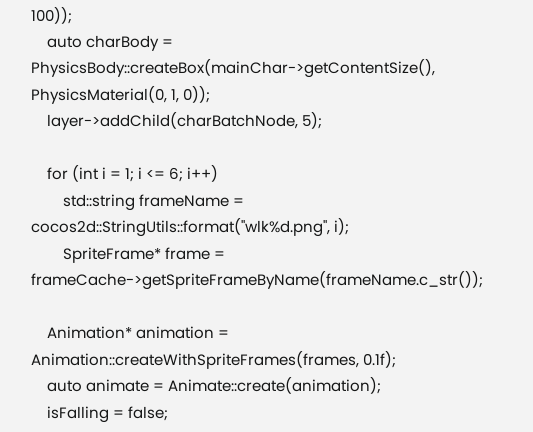100));
    auto charBody = PhysicsBody::createBox(mainChar->getContentSize(), PhysicsMaterial(0, 1, 0));
    layer->addChild(charBatchNode, 5);

    for (int i = 1; i <= 6; i++)
        std::string frameName = cocos2d::StringUtils::format("wlk%d.png", i);
        SpriteFrame* frame = frameCache->getSpriteFrameByName(frameName.c_str());

    Animation* animation = Animation::createWithSpriteFrames(frames, 0.1f);
    auto animate = Animate::create(animation);
    isFalling = false;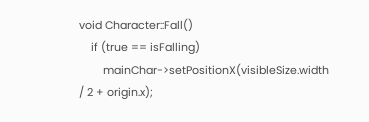void Character::Fall()
    if (true == isFalling)
        mainChar->setPositionX(visibleSize.width / 2 + origin.x);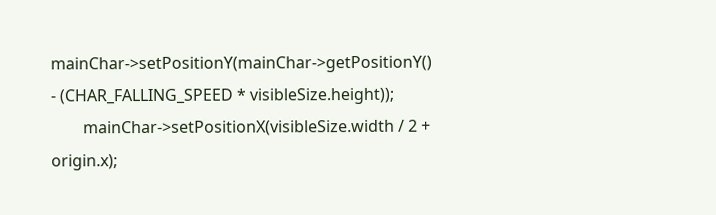mainChar->setPositionY(mainChar->getPositionY() - (CHAR_FALLING_SPEED * visibleSize.height));
        mainChar->setPositionX(visibleSize.width / 2 + origin.x);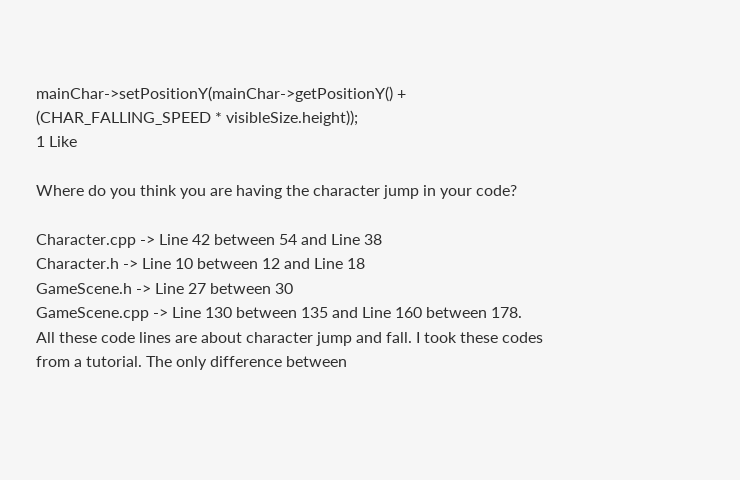mainChar->setPositionY(mainChar->getPositionY() + (CHAR_FALLING_SPEED * visibleSize.height));
1 Like

Where do you think you are having the character jump in your code?

Character.cpp -> Line 42 between 54 and Line 38
Character.h -> Line 10 between 12 and Line 18
GameScene.h -> Line 27 between 30
GameScene.cpp -> Line 130 between 135 and Line 160 between 178.
All these code lines are about character jump and fall. I took these codes from a tutorial. The only difference between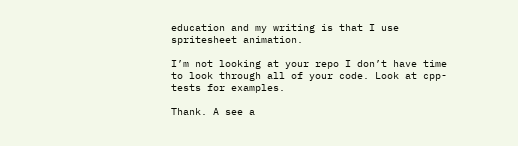education and my writing is that I use spritesheet animation.

I’m not looking at your repo I don’t have time to look through all of your code. Look at cpp-tests for examples.

Thank. A see a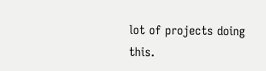lot of projects doing this.